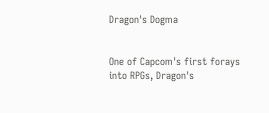Dragon's Dogma


One of Capcom's first forays into RPGs, Dragon's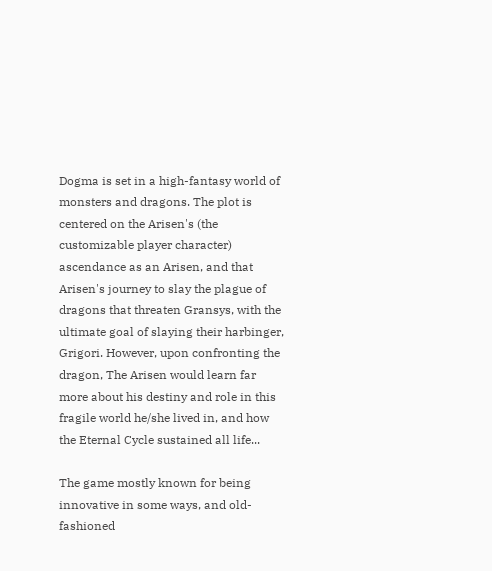Dogma is set in a high-fantasy world of monsters and dragons. The plot is centered on the Arisen's (the customizable player character) ascendance as an Arisen, and that Arisen's journey to slay the plague of dragons that threaten Gransys, with the ultimate goal of slaying their harbinger, Grigori. However, upon confronting the dragon, The Arisen would learn far more about his destiny and role in this fragile world he/she lived in, and how the Eternal Cycle sustained all life...

The game mostly known for being innovative in some ways, and old-fashioned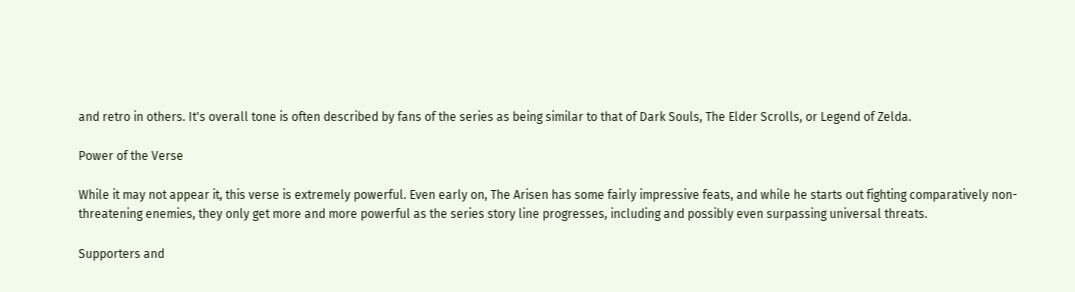and retro in others. It's overall tone is often described by fans of the series as being similar to that of Dark Souls, The Elder Scrolls, or Legend of Zelda.

Power of the Verse

While it may not appear it, this verse is extremely powerful. Even early on, The Arisen has some fairly impressive feats, and while he starts out fighting comparatively non-threatening enemies, they only get more and more powerful as the series story line progresses, including and possibly even surpassing universal threats.

Supporters and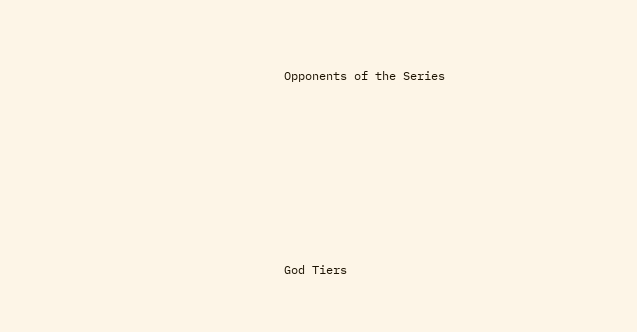Opponents of the Series








God Tiers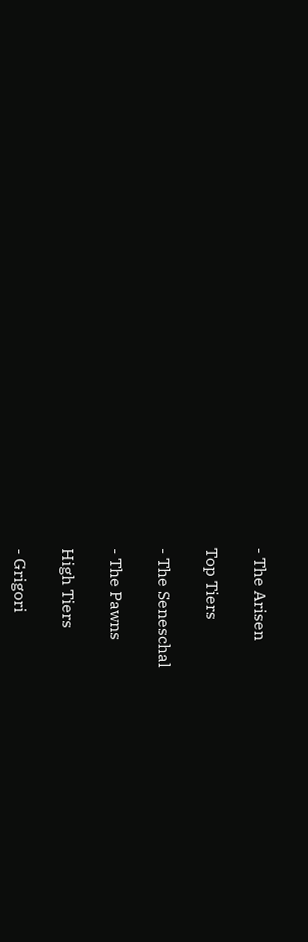- The Arisen

Top Tiers

- The Seneschal

- The Pawns

High Tiers

- Grigori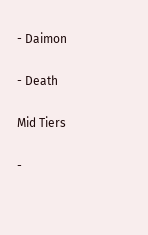- Daimon

- Death

Mid Tiers

-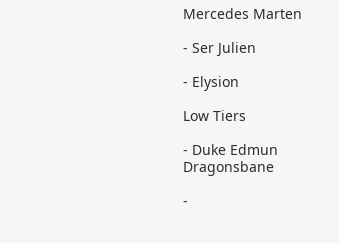Mercedes Marten

- Ser Julien

- Elysion

Low Tiers

- Duke Edmun Dragonsbane

-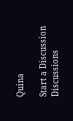Quina

Start a Discussion Discussions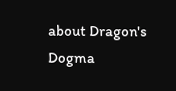about Dragon's Dogma